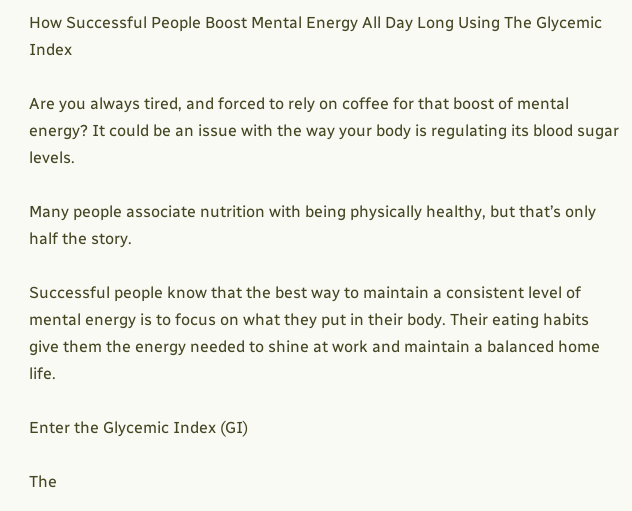How Successful People Boost Mental Energy All Day Long Using The Glycemic Index

Are you always tired, and forced to rely on coffee for that boost of mental energy? It could be an issue with the way your body is regulating its blood sugar levels.

Many people associate nutrition with being physically healthy, but that’s only half the story.

Successful people know that the best way to maintain a consistent level of mental energy is to focus on what they put in their body. Their eating habits give them the energy needed to shine at work and maintain a balanced home life.

Enter the Glycemic Index (GI)

The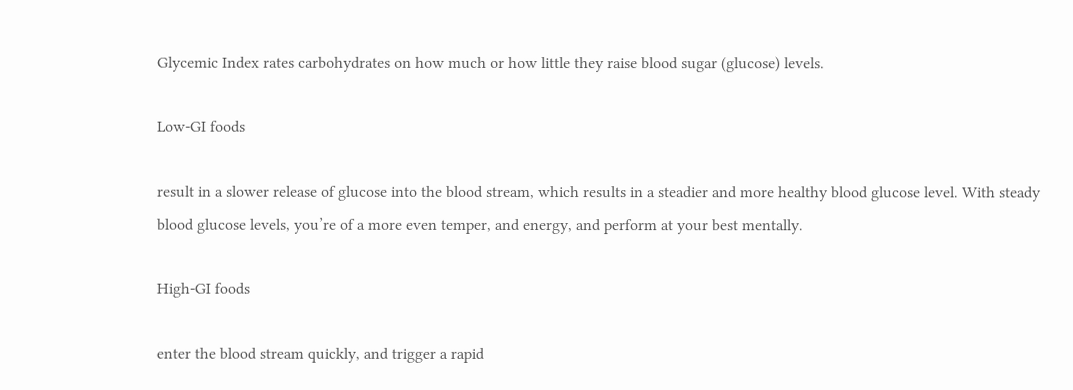Glycemic Index rates carbohydrates on how much or how little they raise blood sugar (glucose) levels.

Low-GI foods

result in a slower release of glucose into the blood stream, which results in a steadier and more healthy blood glucose level. With steady blood glucose levels, you’re of a more even temper, and energy, and perform at your best mentally.

High-GI foods

enter the blood stream quickly, and trigger a rapid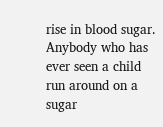rise in blood sugar. Anybody who has ever seen a child run around on a sugar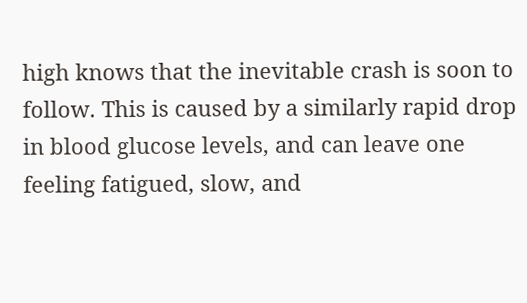high knows that the inevitable crash is soon to follow. This is caused by a similarly rapid drop in blood glucose levels, and can leave one feeling fatigued, slow, and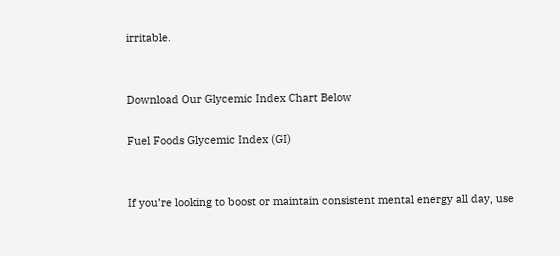irritable.


Download Our Glycemic Index Chart Below

Fuel Foods Glycemic Index (GI)


If you’re looking to boost or maintain consistent mental energy all day, use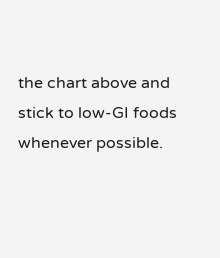the chart above and stick to low-GI foods whenever possible.